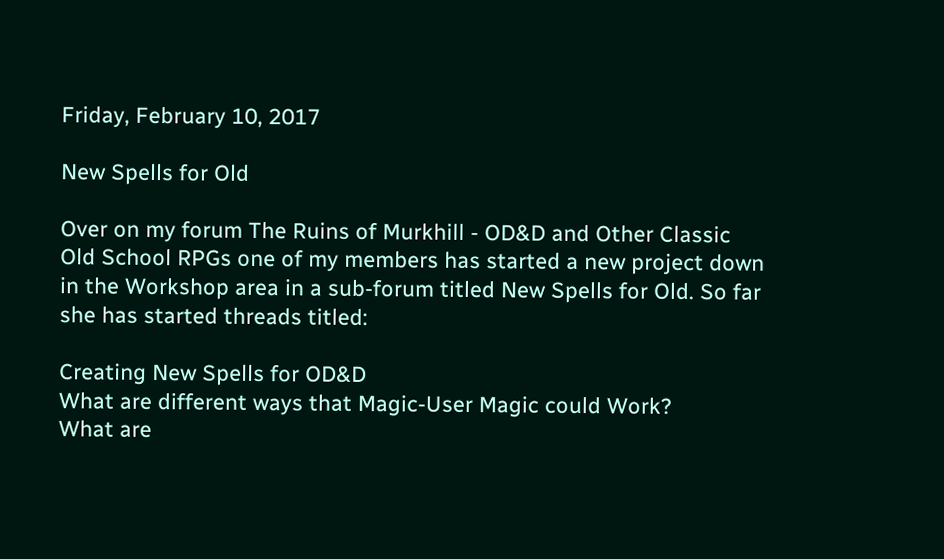Friday, February 10, 2017

New Spells for Old

Over on my forum The Ruins of Murkhill - OD&D and Other Classic Old School RPGs one of my members has started a new project down in the Workshop area in a sub-forum titled New Spells for Old. So far she has started threads titled:

Creating New Spells for OD&D
What are different ways that Magic-User Magic could Work?
What are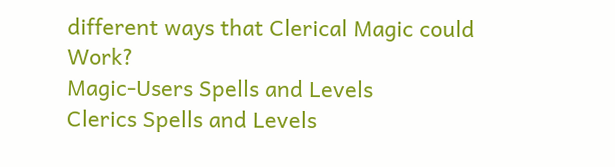different ways that Clerical Magic could Work?
Magic-Users Spells and Levels
Clerics Spells and Levels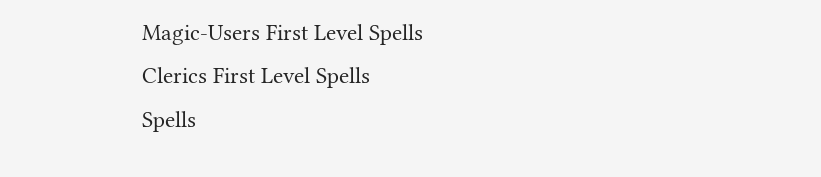Magic-Users First Level Spells
Clerics First Level Spells
Spells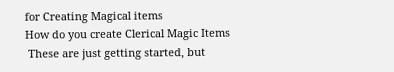for Creating Magical items
How do you create Clerical Magic Items
 These are just getting started, but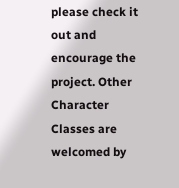please check it out and encourage the project. Other Character Classes are welcomed by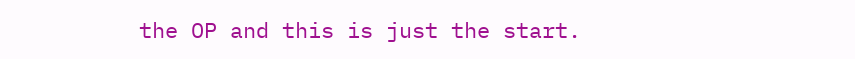the OP and this is just the start.